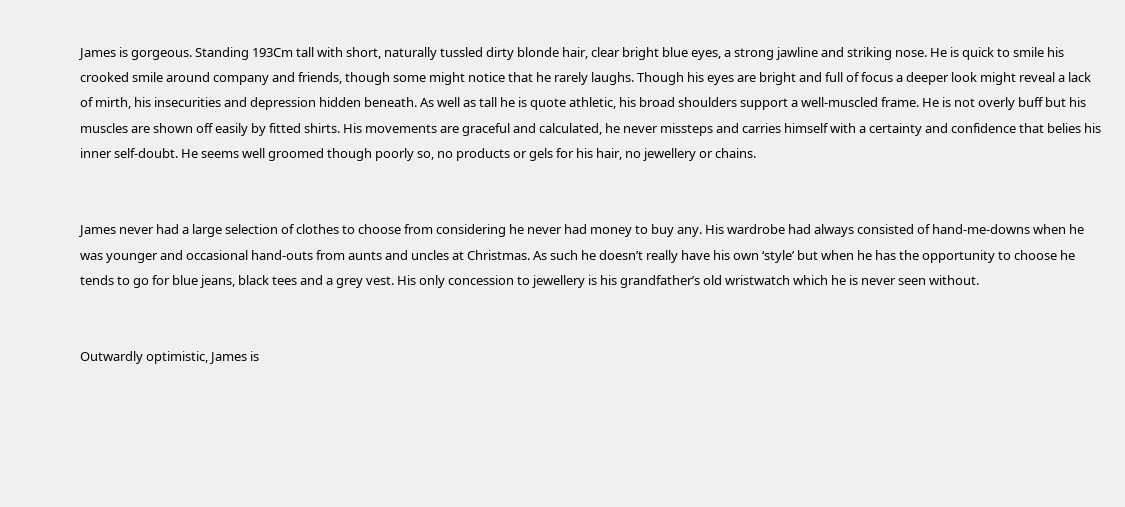James is gorgeous. Standing 193Cm tall with short, naturally tussled dirty blonde hair, clear bright blue eyes, a strong jawline and striking nose. He is quick to smile his crooked smile around company and friends, though some might notice that he rarely laughs. Though his eyes are bright and full of focus a deeper look might reveal a lack of mirth, his insecurities and depression hidden beneath. As well as tall he is quote athletic, his broad shoulders support a well-muscled frame. He is not overly buff but his muscles are shown off easily by fitted shirts. His movements are graceful and calculated, he never missteps and carries himself with a certainty and confidence that belies his inner self-doubt. He seems well groomed though poorly so, no products or gels for his hair, no jewellery or chains.


James never had a large selection of clothes to choose from considering he never had money to buy any. His wardrobe had always consisted of hand-me-downs when he was younger and occasional hand-outs from aunts and uncles at Christmas. As such he doesn’t really have his own ‘style’ but when he has the opportunity to choose he tends to go for blue jeans, black tees and a grey vest. His only concession to jewellery is his grandfather’s old wristwatch which he is never seen without.


Outwardly optimistic, James is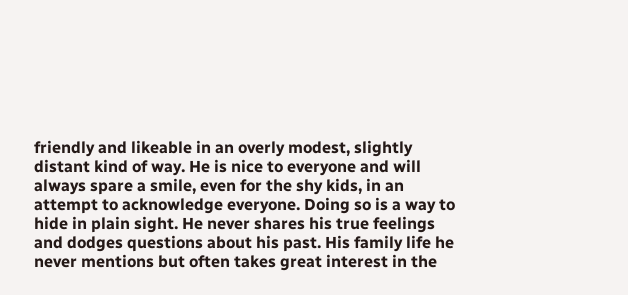friendly and likeable in an overly modest, slightly distant kind of way. He is nice to everyone and will always spare a smile, even for the shy kids, in an attempt to acknowledge everyone. Doing so is a way to hide in plain sight. He never shares his true feelings and dodges questions about his past. His family life he never mentions but often takes great interest in the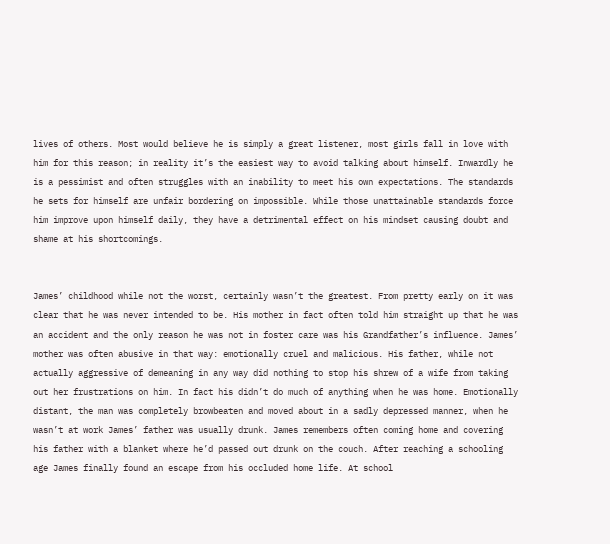lives of others. Most would believe he is simply a great listener, most girls fall in love with him for this reason; in reality it’s the easiest way to avoid talking about himself. Inwardly he is a pessimist and often struggles with an inability to meet his own expectations. The standards he sets for himself are unfair bordering on impossible. While those unattainable standards force him improve upon himself daily, they have a detrimental effect on his mindset causing doubt and shame at his shortcomings.


James’ childhood while not the worst, certainly wasn’t the greatest. From pretty early on it was clear that he was never intended to be. His mother in fact often told him straight up that he was an accident and the only reason he was not in foster care was his Grandfather’s influence. James’ mother was often abusive in that way: emotionally cruel and malicious. His father, while not actually aggressive of demeaning in any way did nothing to stop his shrew of a wife from taking out her frustrations on him. In fact his didn’t do much of anything when he was home. Emotionally distant, the man was completely browbeaten and moved about in a sadly depressed manner, when he wasn’t at work James’ father was usually drunk. James remembers often coming home and covering his father with a blanket where he’d passed out drunk on the couch. After reaching a schooling age James finally found an escape from his occluded home life. At school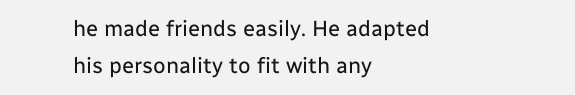he made friends easily. He adapted his personality to fit with any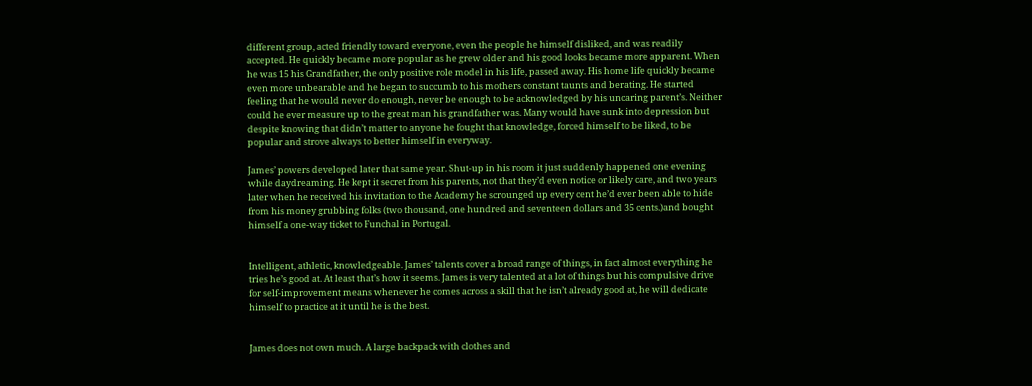different group, acted friendly toward everyone, even the people he himself disliked, and was readily accepted. He quickly became more popular as he grew older and his good looks became more apparent. When he was 15 his Grandfather, the only positive role model in his life, passed away. His home life quickly became even more unbearable and he began to succumb to his mothers constant taunts and berating. He started feeling that he would never do enough, never be enough to be acknowledged by his uncaring parent’s. Neither could he ever measure up to the great man his grandfather was. Many would have sunk into depression but despite knowing that didn’t matter to anyone he fought that knowledge, forced himself to be liked, to be popular and strove always to better himself in everyway.

James’ powers developed later that same year. Shut-up in his room it just suddenly happened one evening while daydreaming. He kept it secret from his parents, not that they’d even notice or likely care, and two years later when he received his invitation to the Academy he scrounged up every cent he’d ever been able to hide from his money grubbing folks (two thousand, one hundred and seventeen dollars and 35 cents.)and bought himself a one-way ticket to Funchal in Portugal.


Intelligent, athletic, knowledgeable. James’ talents cover a broad range of things, in fact almost everything he tries he’s good at. At least that’s how it seems. James is very talented at a lot of things but his compulsive drive for self-improvement means whenever he comes across a skill that he isn’t already good at, he will dedicate himself to practice at it until he is the best.


James does not own much. A large backpack with clothes and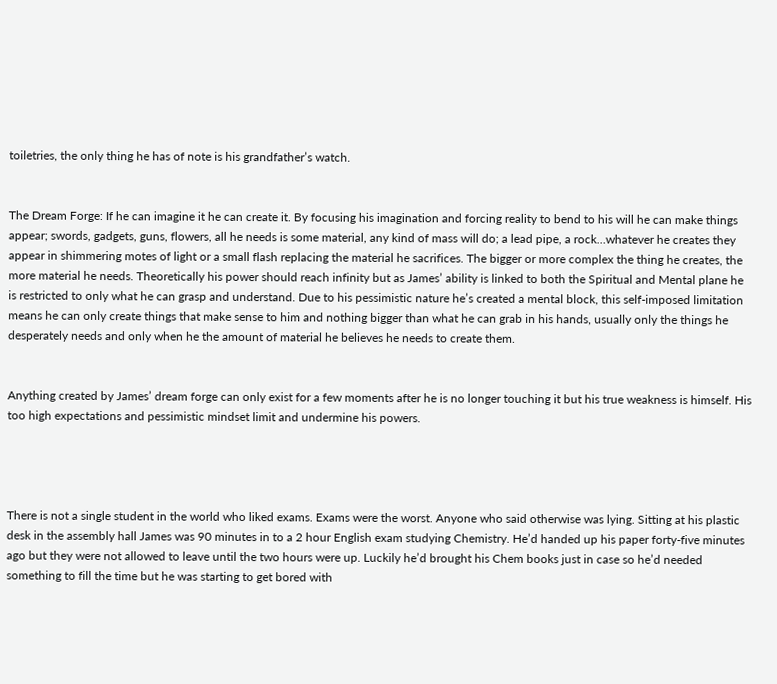toiletries, the only thing he has of note is his grandfather’s watch.


The Dream Forge: If he can imagine it he can create it. By focusing his imagination and forcing reality to bend to his will he can make things appear; swords, gadgets, guns, flowers, all he needs is some material, any kind of mass will do; a lead pipe, a rock…whatever he creates they appear in shimmering motes of light or a small flash replacing the material he sacrifices. The bigger or more complex the thing he creates, the more material he needs. Theoretically his power should reach infinity but as James’ ability is linked to both the Spiritual and Mental plane he is restricted to only what he can grasp and understand. Due to his pessimistic nature he’s created a mental block, this self-imposed limitation means he can only create things that make sense to him and nothing bigger than what he can grab in his hands, usually only the things he desperately needs and only when he the amount of material he believes he needs to create them.


Anything created by James’ dream forge can only exist for a few moments after he is no longer touching it but his true weakness is himself. His too high expectations and pessimistic mindset limit and undermine his powers.




There is not a single student in the world who liked exams. Exams were the worst. Anyone who said otherwise was lying. Sitting at his plastic desk in the assembly hall James was 90 minutes in to a 2 hour English exam studying Chemistry. He’d handed up his paper forty-five minutes ago but they were not allowed to leave until the two hours were up. Luckily he’d brought his Chem books just in case so he’d needed something to fill the time but he was starting to get bored with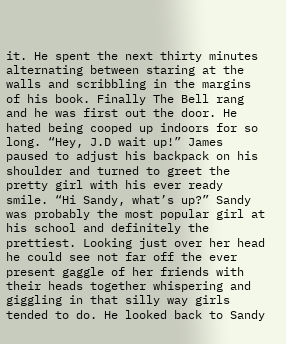it. He spent the next thirty minutes alternating between staring at the walls and scribbling in the margins of his book. Finally The Bell rang and he was first out the door. He hated being cooped up indoors for so long. “Hey, J.D wait up!” James paused to adjust his backpack on his shoulder and turned to greet the pretty girl with his ever ready smile. “Hi Sandy, what’s up?” Sandy was probably the most popular girl at his school and definitely the prettiest. Looking just over her head he could see not far off the ever present gaggle of her friends with their heads together whispering and giggling in that silly way girls tended to do. He looked back to Sandy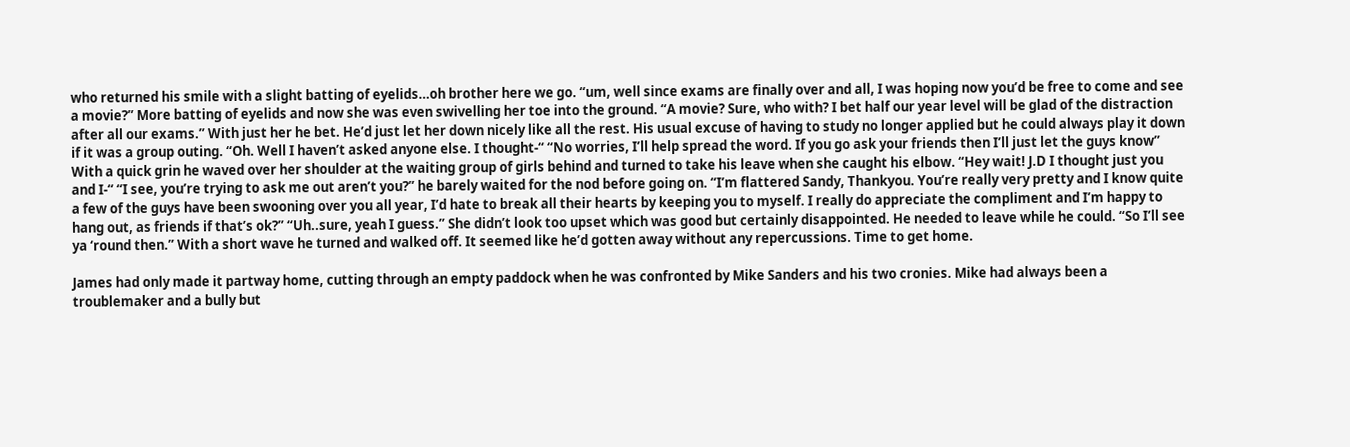who returned his smile with a slight batting of eyelids…oh brother here we go. “um, well since exams are finally over and all, I was hoping now you’d be free to come and see a movie?” More batting of eyelids and now she was even swivelling her toe into the ground. “A movie? Sure, who with? I bet half our year level will be glad of the distraction after all our exams.” With just her he bet. He’d just let her down nicely like all the rest. His usual excuse of having to study no longer applied but he could always play it down if it was a group outing. “Oh. Well I haven’t asked anyone else. I thought-“ “No worries, I’ll help spread the word. If you go ask your friends then I’ll just let the guys know” With a quick grin he waved over her shoulder at the waiting group of girls behind and turned to take his leave when she caught his elbow. “Hey wait! J.D I thought just you and I-“ “I see, you’re trying to ask me out aren’t you?” he barely waited for the nod before going on. “I’m flattered Sandy, Thankyou. You’re really very pretty and I know quite a few of the guys have been swooning over you all year, I’d hate to break all their hearts by keeping you to myself. I really do appreciate the compliment and I’m happy to hang out, as friends if that’s ok?” “Uh..sure, yeah I guess.” She didn’t look too upset which was good but certainly disappointed. He needed to leave while he could. “So I’ll see ya ‘round then.” With a short wave he turned and walked off. It seemed like he’d gotten away without any repercussions. Time to get home.

James had only made it partway home, cutting through an empty paddock when he was confronted by Mike Sanders and his two cronies. Mike had always been a troublemaker and a bully but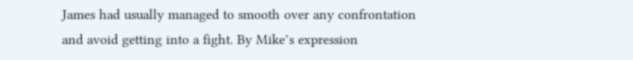James had usually managed to smooth over any confrontation and avoid getting into a fight. By Mike’s expression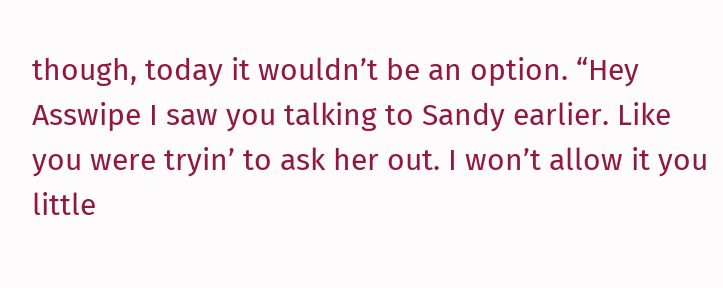though, today it wouldn’t be an option. “Hey Asswipe I saw you talking to Sandy earlier. Like you were tryin’ to ask her out. I won’t allow it you little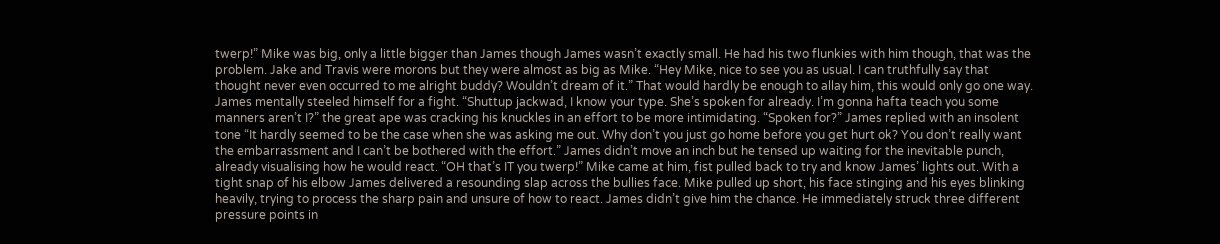twerp!” Mike was big, only a little bigger than James though James wasn’t exactly small. He had his two flunkies with him though, that was the problem. Jake and Travis were morons but they were almost as big as Mike. “Hey Mike, nice to see you as usual. I can truthfully say that thought never even occurred to me alright buddy? Wouldn’t dream of it.” That would hardly be enough to allay him, this would only go one way. James mentally steeled himself for a fight. “Shuttup jackwad, I know your type. She’s spoken for already. I’m gonna hafta teach you some manners aren’t I?” the great ape was cracking his knuckles in an effort to be more intimidating. “Spoken for?” James replied with an insolent tone “It hardly seemed to be the case when she was asking me out. Why don’t you just go home before you get hurt ok? You don’t really want the embarrassment and I can’t be bothered with the effort.” James didn’t move an inch but he tensed up waiting for the inevitable punch, already visualising how he would react. “OH that’s IT you twerp!” Mike came at him, fist pulled back to try and know James’ lights out. With a tight snap of his elbow James delivered a resounding slap across the bullies face. Mike pulled up short, his face stinging and his eyes blinking heavily, trying to process the sharp pain and unsure of how to react. James didn’t give him the chance. He immediately struck three different pressure points in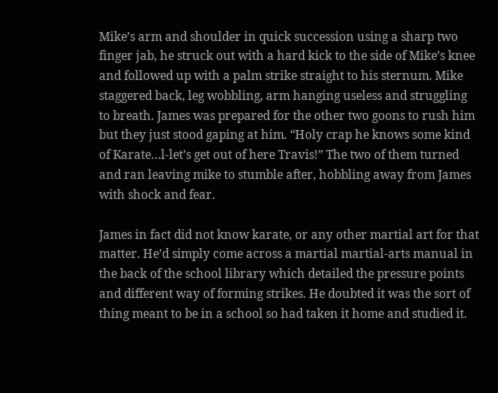Mike’s arm and shoulder in quick succession using a sharp two finger jab, he struck out with a hard kick to the side of Mike’s knee and followed up with a palm strike straight to his sternum. Mike staggered back, leg wobbling, arm hanging useless and struggling to breath. James was prepared for the other two goons to rush him but they just stood gaping at him. “Holy crap he knows some kind of Karate…l-let’s get out of here Travis!” The two of them turned and ran leaving mike to stumble after, hobbling away from James with shock and fear.

James in fact did not know karate, or any other martial art for that matter. He’d simply come across a martial martial-arts manual in the back of the school library which detailed the pressure points and different way of forming strikes. He doubted it was the sort of thing meant to be in a school so had taken it home and studied it.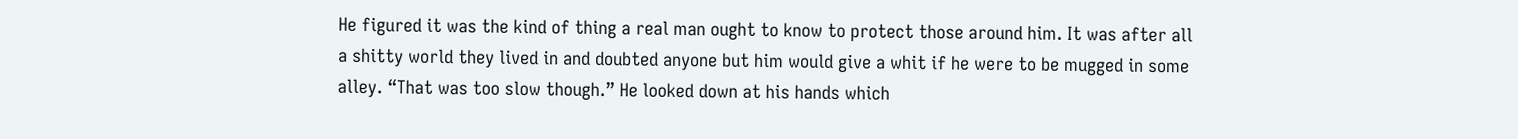He figured it was the kind of thing a real man ought to know to protect those around him. It was after all a shitty world they lived in and doubted anyone but him would give a whit if he were to be mugged in some alley. “That was too slow though.” He looked down at his hands which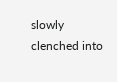slowly clenched into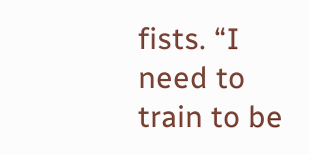fists. “I need to train to be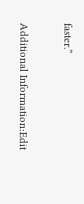faster.”

Additional Information:Edit